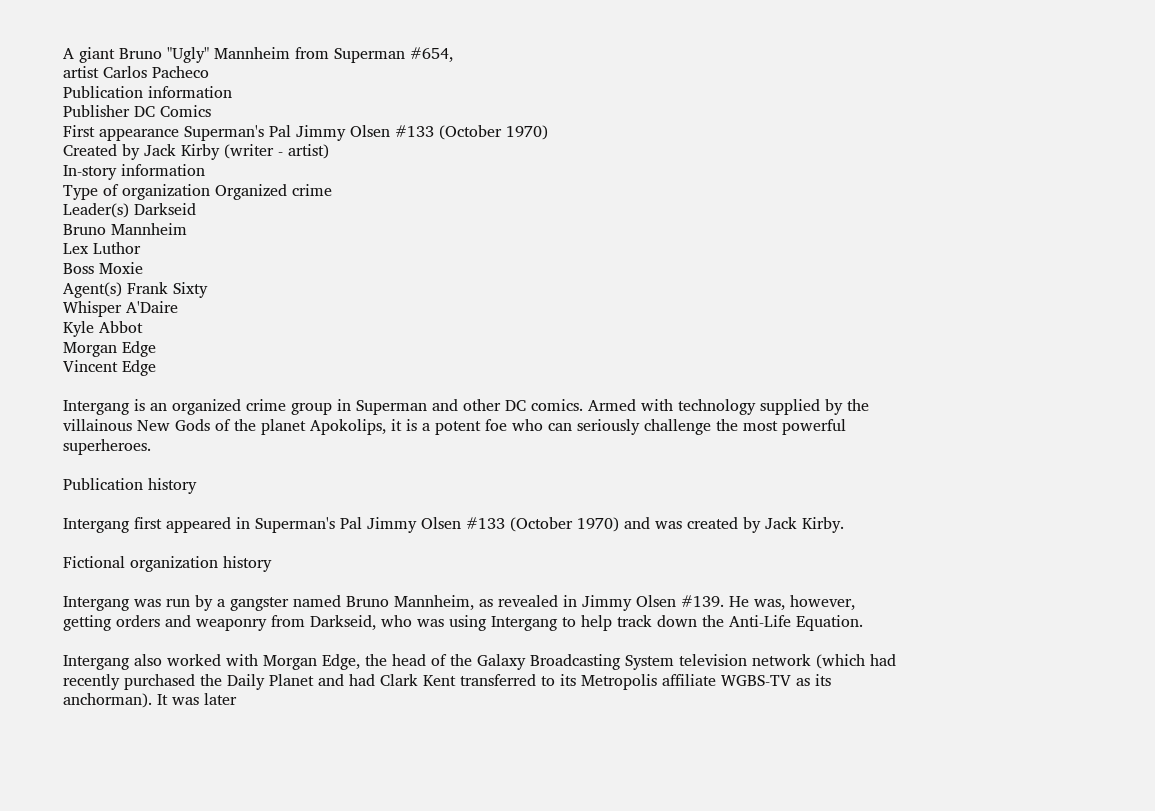A giant Bruno "Ugly" Mannheim from Superman #654,
artist Carlos Pacheco
Publication information
Publisher DC Comics
First appearance Superman's Pal Jimmy Olsen #133 (October 1970)
Created by Jack Kirby (writer - artist)
In-story information
Type of organization Organized crime
Leader(s) Darkseid
Bruno Mannheim
Lex Luthor
Boss Moxie
Agent(s) Frank Sixty
Whisper A'Daire
Kyle Abbot
Morgan Edge
Vincent Edge

Intergang is an organized crime group in Superman and other DC comics. Armed with technology supplied by the villainous New Gods of the planet Apokolips, it is a potent foe who can seriously challenge the most powerful superheroes.

Publication history

Intergang first appeared in Superman's Pal Jimmy Olsen #133 (October 1970) and was created by Jack Kirby.

Fictional organization history

Intergang was run by a gangster named Bruno Mannheim, as revealed in Jimmy Olsen #139. He was, however, getting orders and weaponry from Darkseid, who was using Intergang to help track down the Anti-Life Equation.

Intergang also worked with Morgan Edge, the head of the Galaxy Broadcasting System television network (which had recently purchased the Daily Planet and had Clark Kent transferred to its Metropolis affiliate WGBS-TV as its anchorman). It was later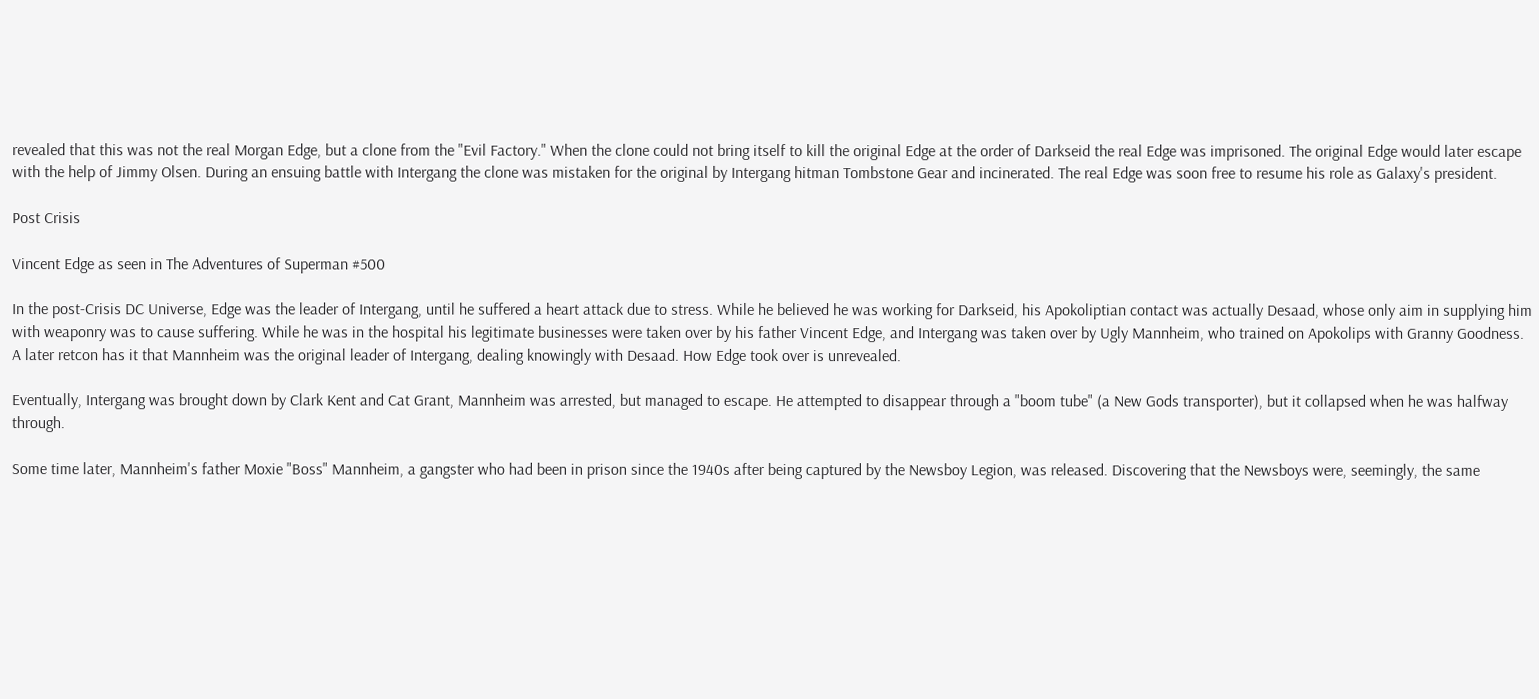revealed that this was not the real Morgan Edge, but a clone from the "Evil Factory." When the clone could not bring itself to kill the original Edge at the order of Darkseid the real Edge was imprisoned. The original Edge would later escape with the help of Jimmy Olsen. During an ensuing battle with Intergang the clone was mistaken for the original by Intergang hitman Tombstone Gear and incinerated. The real Edge was soon free to resume his role as Galaxy's president.

Post Crisis

Vincent Edge as seen in The Adventures of Superman #500

In the post-Crisis DC Universe, Edge was the leader of Intergang, until he suffered a heart attack due to stress. While he believed he was working for Darkseid, his Apokoliptian contact was actually Desaad, whose only aim in supplying him with weaponry was to cause suffering. While he was in the hospital his legitimate businesses were taken over by his father Vincent Edge, and Intergang was taken over by Ugly Mannheim, who trained on Apokolips with Granny Goodness. A later retcon has it that Mannheim was the original leader of Intergang, dealing knowingly with Desaad. How Edge took over is unrevealed.

Eventually, Intergang was brought down by Clark Kent and Cat Grant, Mannheim was arrested, but managed to escape. He attempted to disappear through a "boom tube" (a New Gods transporter), but it collapsed when he was halfway through.

Some time later, Mannheim's father Moxie "Boss" Mannheim, a gangster who had been in prison since the 1940s after being captured by the Newsboy Legion, was released. Discovering that the Newsboys were, seemingly, the same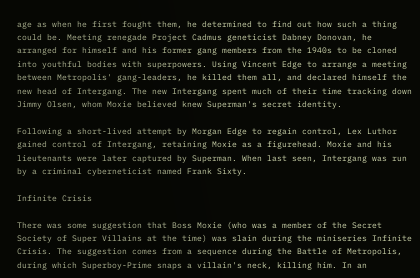age as when he first fought them, he determined to find out how such a thing could be. Meeting renegade Project Cadmus geneticist Dabney Donovan, he arranged for himself and his former gang members from the 1940s to be cloned into youthful bodies with superpowers. Using Vincent Edge to arrange a meeting between Metropolis' gang-leaders, he killed them all, and declared himself the new head of Intergang. The new Intergang spent much of their time tracking down Jimmy Olsen, whom Moxie believed knew Superman's secret identity.

Following a short-lived attempt by Morgan Edge to regain control, Lex Luthor gained control of Intergang, retaining Moxie as a figurehead. Moxie and his lieutenants were later captured by Superman. When last seen, Intergang was run by a criminal cyberneticist named Frank Sixty.

Infinite Crisis

There was some suggestion that Boss Moxie (who was a member of the Secret Society of Super Villains at the time) was slain during the miniseries Infinite Crisis. The suggestion comes from a sequence during the Battle of Metropolis, during which Superboy-Prime snaps a villain's neck, killing him. In an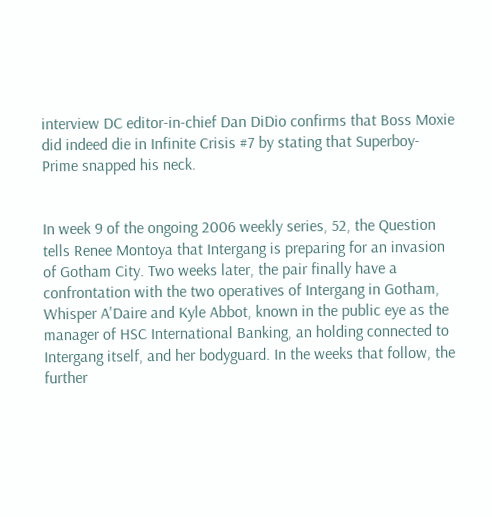interview DC editor-in-chief Dan DiDio confirms that Boss Moxie did indeed die in Infinite Crisis #7 by stating that Superboy-Prime snapped his neck.


In week 9 of the ongoing 2006 weekly series, 52, the Question tells Renee Montoya that Intergang is preparing for an invasion of Gotham City. Two weeks later, the pair finally have a confrontation with the two operatives of Intergang in Gotham, Whisper A'Daire and Kyle Abbot, known in the public eye as the manager of HSC International Banking, an holding connected to Intergang itself, and her bodyguard. In the weeks that follow, the further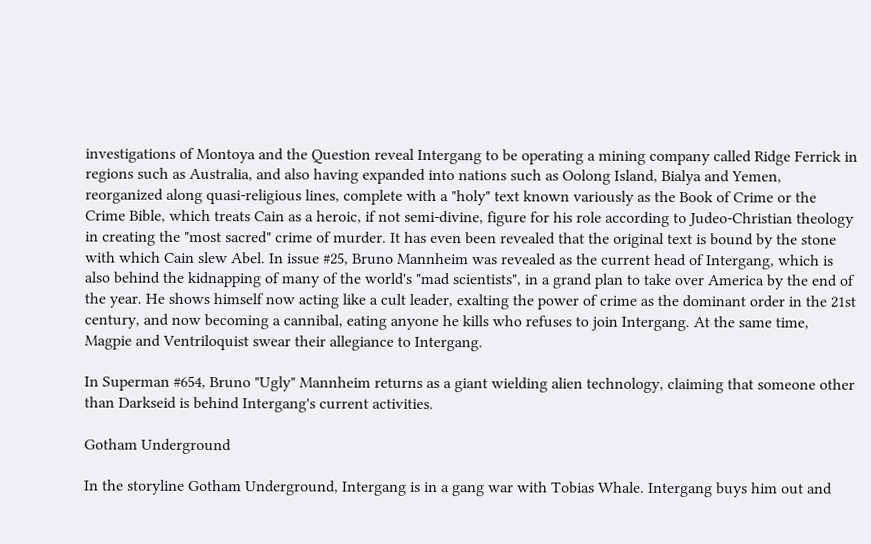investigations of Montoya and the Question reveal Intergang to be operating a mining company called Ridge Ferrick in regions such as Australia, and also having expanded into nations such as Oolong Island, Bialya and Yemen, reorganized along quasi-religious lines, complete with a "holy" text known variously as the Book of Crime or the Crime Bible, which treats Cain as a heroic, if not semi-divine, figure for his role according to Judeo-Christian theology in creating the "most sacred" crime of murder. It has even been revealed that the original text is bound by the stone with which Cain slew Abel. In issue #25, Bruno Mannheim was revealed as the current head of Intergang, which is also behind the kidnapping of many of the world's "mad scientists", in a grand plan to take over America by the end of the year. He shows himself now acting like a cult leader, exalting the power of crime as the dominant order in the 21st century, and now becoming a cannibal, eating anyone he kills who refuses to join Intergang. At the same time, Magpie and Ventriloquist swear their allegiance to Intergang.

In Superman #654, Bruno "Ugly" Mannheim returns as a giant wielding alien technology, claiming that someone other than Darkseid is behind Intergang's current activities.

Gotham Underground

In the storyline Gotham Underground, Intergang is in a gang war with Tobias Whale. Intergang buys him out and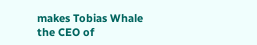makes Tobias Whale the CEO of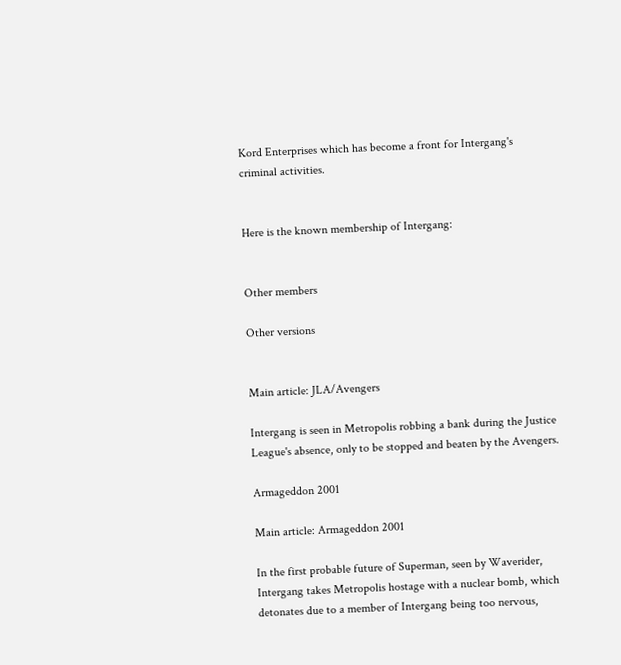Kord Enterprises which has become a front for Intergang's criminal activities.


Here is the known membership of Intergang:


Other members

Other versions


Main article: JLA/Avengers

Intergang is seen in Metropolis robbing a bank during the Justice League's absence, only to be stopped and beaten by the Avengers.

Armageddon 2001

Main article: Armageddon 2001

In the first probable future of Superman, seen by Waverider, Intergang takes Metropolis hostage with a nuclear bomb, which detonates due to a member of Intergang being too nervous,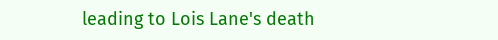leading to Lois Lane's death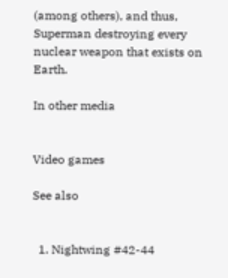(among others), and thus, Superman destroying every nuclear weapon that exists on Earth.

In other media


Video games

See also


  1. Nightwing #42-44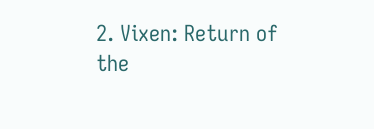2. Vixen: Return of the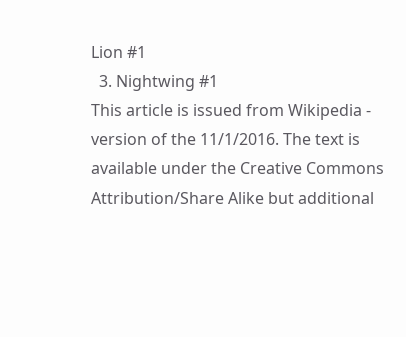Lion #1
  3. Nightwing #1
This article is issued from Wikipedia - version of the 11/1/2016. The text is available under the Creative Commons Attribution/Share Alike but additional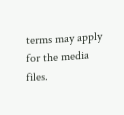terms may apply for the media files.